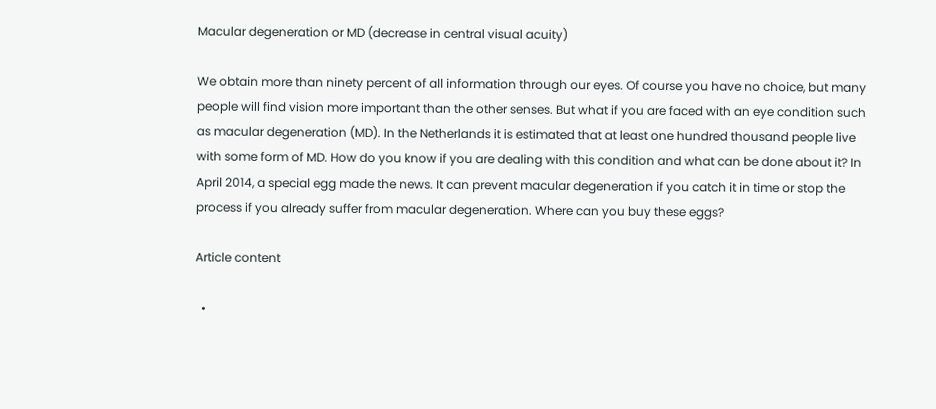Macular degeneration or MD (decrease in central visual acuity)

We obtain more than ninety percent of all information through our eyes. Of course you have no choice, but many people will find vision more important than the other senses. But what if you are faced with an eye condition such as macular degeneration (MD). In the Netherlands it is estimated that at least one hundred thousand people live with some form of MD. How do you know if you are dealing with this condition and what can be done about it? In April 2014, a special egg made the news. It can prevent macular degeneration if you catch it in time or stop the process if you already suffer from macular degeneration. Where can you buy these eggs?

Article content

  •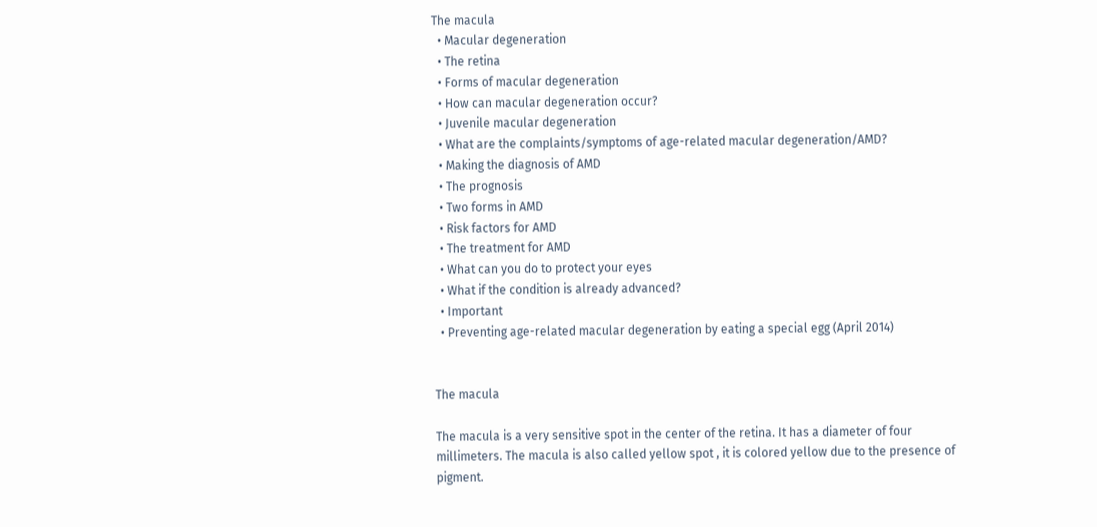The macula
  • Macular degeneration
  • The retina
  • Forms of macular degeneration
  • How can macular degeneration occur?
  • Juvenile macular degeneration
  • What are the complaints/symptoms of age-related macular degeneration/AMD?
  • Making the diagnosis of AMD
  • The prognosis
  • Two forms in AMD
  • Risk factors for AMD
  • The treatment for AMD
  • What can you do to protect your eyes
  • What if the condition is already advanced?
  • Important
  • Preventing age-related macular degeneration by eating a special egg (April 2014)


The macula

The macula is a very sensitive spot in the center of the retina. It has a diameter of four millimeters. The macula is also called yellow spot , it is colored yellow due to the presence of pigment.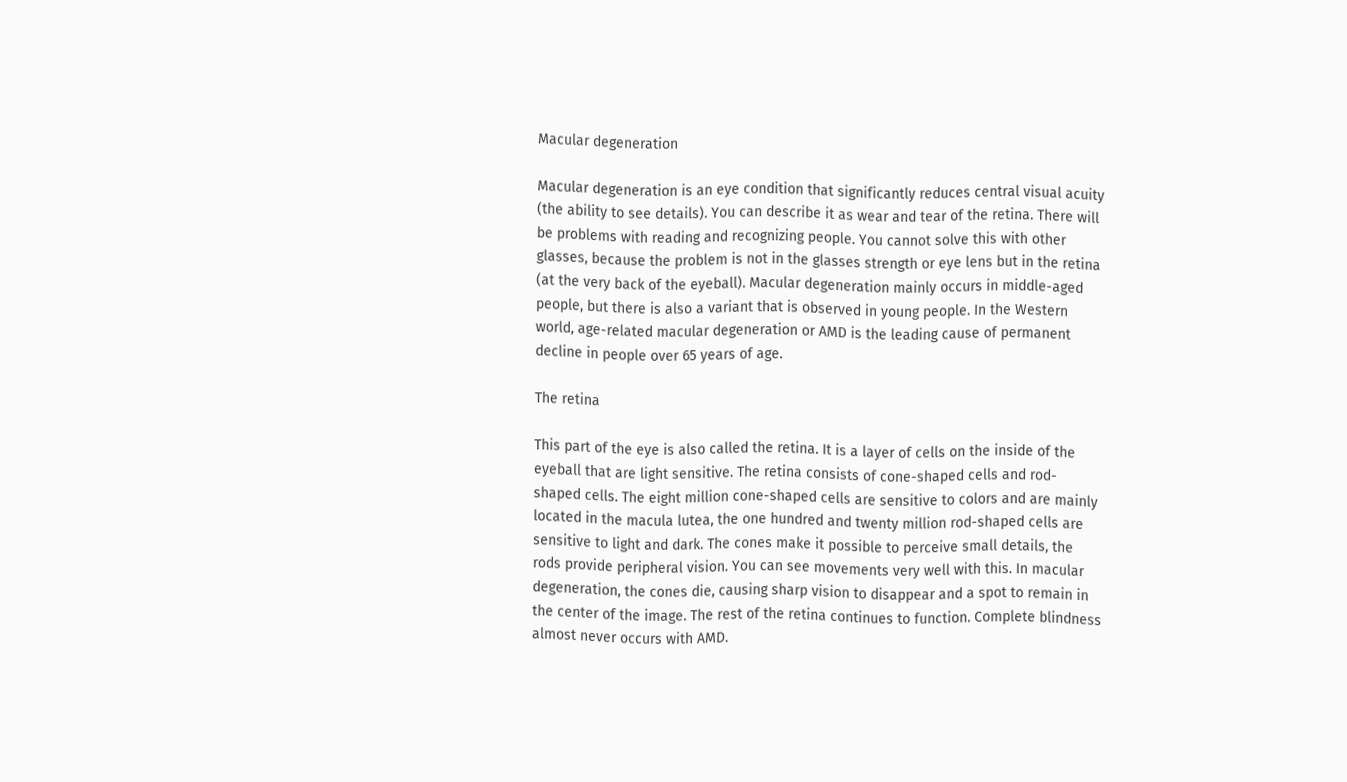Macular degeneration

Macular degeneration is an eye condition that significantly reduces central visual acuity (the ability to see details). You can describe it as wear and tear of the retina. There will be problems with reading and recognizing people. You cannot solve this with other glasses, because the problem is not in the glasses strength or eye lens but in the retina (at the very back of the eyeball). Macular degeneration mainly occurs in middle-aged people, but there is also a variant that is observed in young people. In the Western world, age-related macular degeneration or AMD is the leading cause of permanent decline in people over 65 years of age.

The retina

This part of the eye is also called the retina. It is a layer of cells on the inside of the eyeball that are light sensitive. The retina consists of cone-shaped cells and rod-shaped cells. The eight million cone-shaped cells are sensitive to colors and are mainly located in the macula lutea, the one hundred and twenty million rod-shaped cells are sensitive to light and dark. The cones make it possible to perceive small details, the rods provide peripheral vision. You can see movements very well with this. In macular degeneration, the cones die, causing sharp vision to disappear and a spot to remain in the center of the image. The rest of the retina continues to function. Complete blindness almost never occurs with AMD.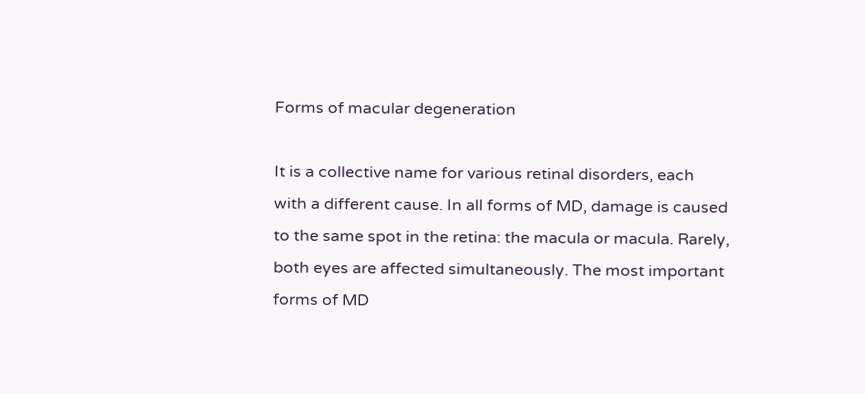Forms of macular degeneration

It is a collective name for various retinal disorders, each with a different cause. In all forms of MD, damage is caused to the same spot in the retina: the macula or macula. Rarely, both eyes are affected simultaneously. The most important forms of MD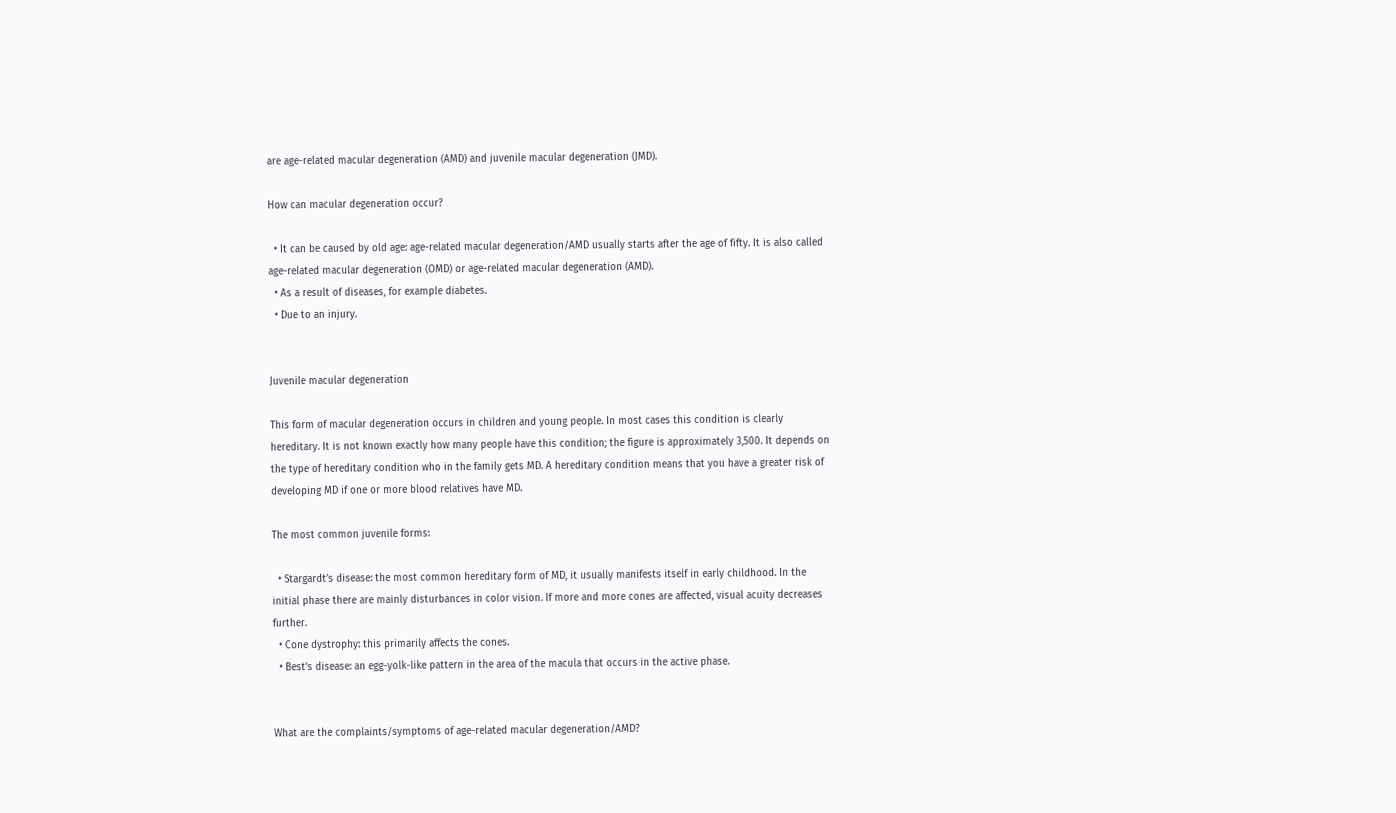are age-related macular degeneration (AMD) and juvenile macular degeneration (JMD).

How can macular degeneration occur?

  • It can be caused by old age: age-related macular degeneration/AMD usually starts after the age of fifty. It is also called age-related macular degeneration (OMD) or age-related macular degeneration (AMD).
  • As a result of diseases, for example diabetes.
  • Due to an injury.


Juvenile macular degeneration

This form of macular degeneration occurs in children and young people. In most cases this condition is clearly hereditary. It is not known exactly how many people have this condition; the figure is approximately 3,500. It depends on the type of hereditary condition who in the family gets MD. A hereditary condition means that you have a greater risk of developing MD if one or more blood relatives have MD.

The most common juvenile forms:

  • Stargardt’s disease: the most common hereditary form of MD, it usually manifests itself in early childhood. In the initial phase there are mainly disturbances in color vision. If more and more cones are affected, visual acuity decreases further.
  • Cone dystrophy: this primarily affects the cones.
  • Best’s disease: an egg-yolk-like pattern in the area of the macula that occurs in the active phase.


What are the complaints/symptoms of age-related macular degeneration/AMD?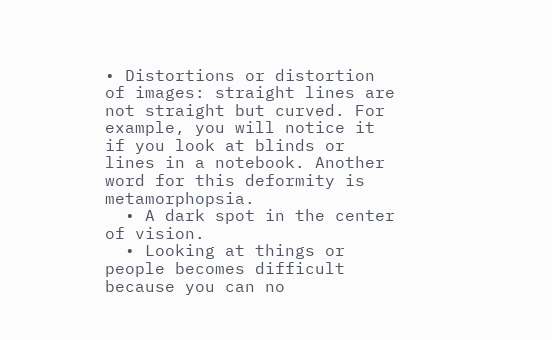• Distortions or distortion of images: straight lines are not straight but curved. For example, you will notice it if you look at blinds or lines in a notebook. Another word for this deformity is metamorphopsia.
  • A dark spot in the center of vision.
  • Looking at things or people becomes difficult because you can no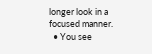longer look in a focused manner.
  • You see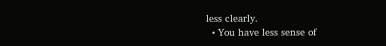less clearly.
  • You have less sense of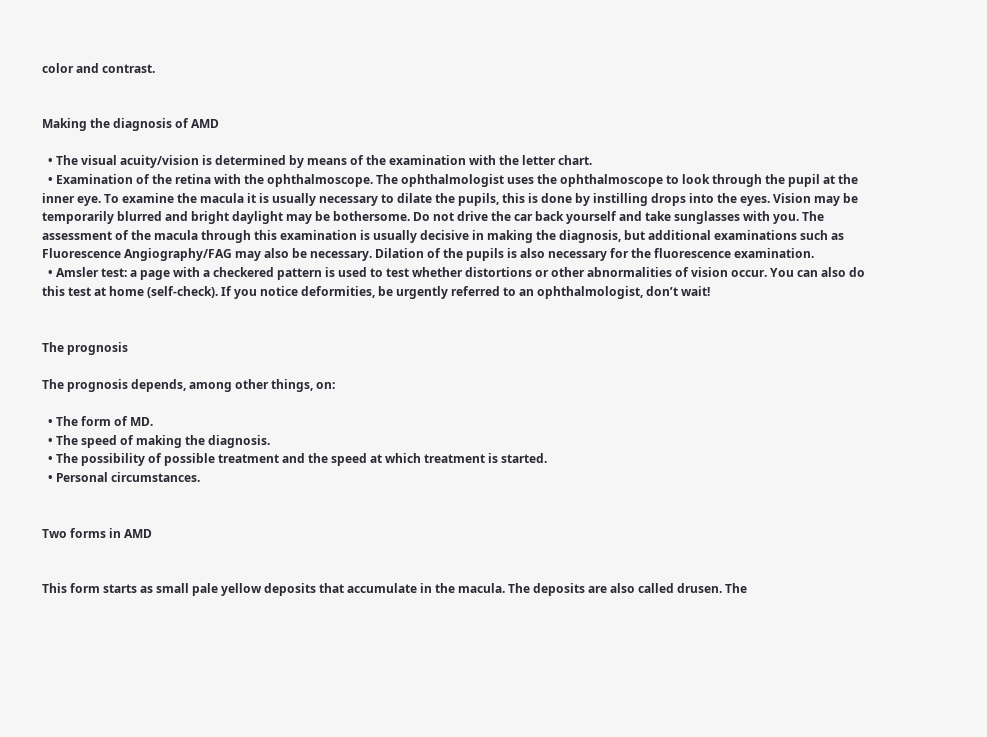color and contrast.


Making the diagnosis of AMD

  • The visual acuity/vision is determined by means of the examination with the letter chart.
  • Examination of the retina with the ophthalmoscope. The ophthalmologist uses the ophthalmoscope to look through the pupil at the inner eye. To examine the macula it is usually necessary to dilate the pupils, this is done by instilling drops into the eyes. Vision may be temporarily blurred and bright daylight may be bothersome. Do not drive the car back yourself and take sunglasses with you. The assessment of the macula through this examination is usually decisive in making the diagnosis, but additional examinations such as Fluorescence Angiography/FAG may also be necessary. Dilation of the pupils is also necessary for the fluorescence examination.
  • Amsler test: a page with a checkered pattern is used to test whether distortions or other abnormalities of vision occur. You can also do this test at home (self-check). If you notice deformities, be urgently referred to an ophthalmologist, don’t wait!


The prognosis

The prognosis depends, among other things, on:

  • The form of MD.
  • The speed of making the diagnosis.
  • The possibility of possible treatment and the speed at which treatment is started.
  • Personal circumstances.


Two forms in AMD


This form starts as small pale yellow deposits that accumulate in the macula. The deposits are also called drusen. The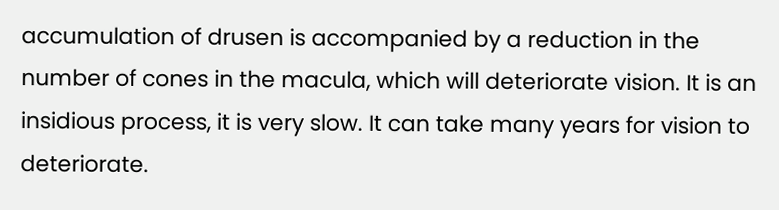accumulation of drusen is accompanied by a reduction in the number of cones in the macula, which will deteriorate vision. It is an insidious process, it is very slow. It can take many years for vision to deteriorate.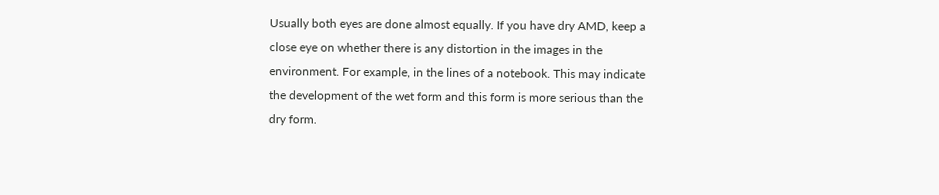Usually both eyes are done almost equally. If you have dry AMD, keep a close eye on whether there is any distortion in the images in the environment. For example, in the lines of a notebook. This may indicate the development of the wet form and this form is more serious than the dry form.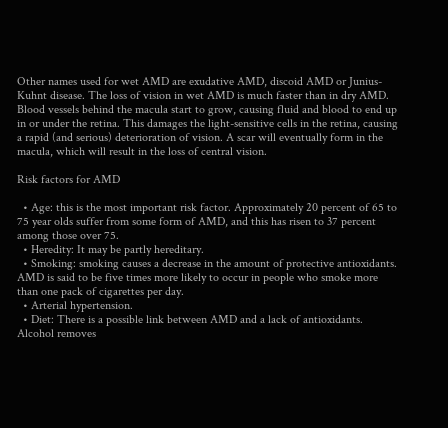Other names used for wet AMD are exudative AMD, discoid AMD or Junius-Kuhnt disease. The loss of vision in wet AMD is much faster than in dry AMD. Blood vessels behind the macula start to grow, causing fluid and blood to end up in or under the retina. This damages the light-sensitive cells in the retina, causing a rapid (and serious) deterioration of vision. A scar will eventually form in the macula, which will result in the loss of central vision.

Risk factors for AMD

  • Age: this is the most important risk factor. Approximately 20 percent of 65 to 75 year olds suffer from some form of AMD, and this has risen to 37 percent among those over 75.
  • Heredity: It may be partly hereditary.
  • Smoking: smoking causes a decrease in the amount of protective antioxidants. AMD is said to be five times more likely to occur in people who smoke more than one pack of cigarettes per day.
  • Arterial hypertension.
  • Diet: There is a possible link between AMD and a lack of antioxidants. Alcohol removes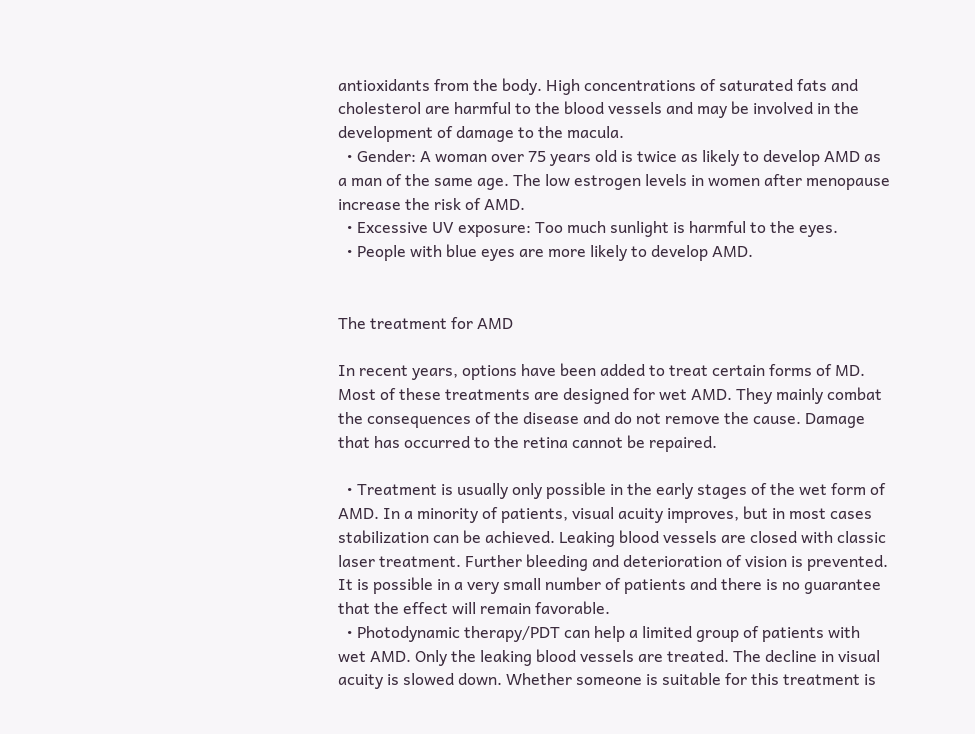antioxidants from the body. High concentrations of saturated fats and cholesterol are harmful to the blood vessels and may be involved in the development of damage to the macula.
  • Gender: A woman over 75 years old is twice as likely to develop AMD as a man of the same age. The low estrogen levels in women after menopause increase the risk of AMD.
  • Excessive UV exposure: Too much sunlight is harmful to the eyes.
  • People with blue eyes are more likely to develop AMD.


The treatment for AMD

In recent years, options have been added to treat certain forms of MD. Most of these treatments are designed for wet AMD. They mainly combat the consequences of the disease and do not remove the cause. Damage that has occurred to the retina cannot be repaired.

  • Treatment is usually only possible in the early stages of the wet form of AMD. In a minority of patients, visual acuity improves, but in most cases stabilization can be achieved. Leaking blood vessels are closed with classic laser treatment. Further bleeding and deterioration of vision is prevented. It is possible in a very small number of patients and there is no guarantee that the effect will remain favorable.
  • Photodynamic therapy/PDT can help a limited group of patients with wet AMD. Only the leaking blood vessels are treated. The decline in visual acuity is slowed down. Whether someone is suitable for this treatment is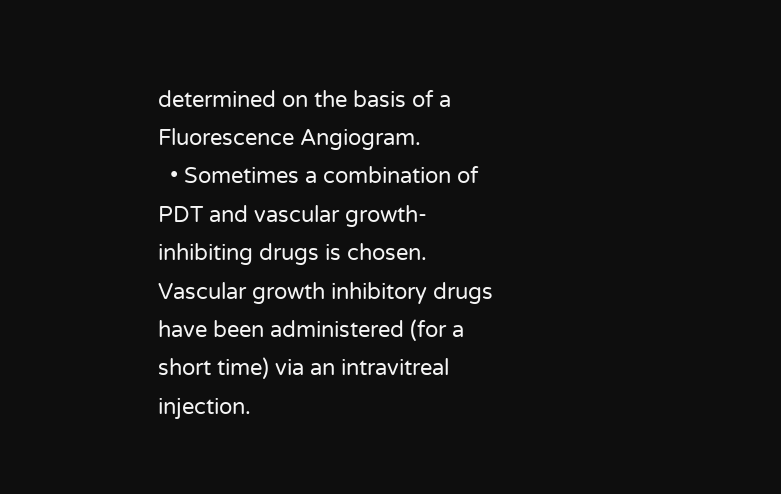determined on the basis of a Fluorescence Angiogram.
  • Sometimes a combination of PDT and vascular growth-inhibiting drugs is chosen. Vascular growth inhibitory drugs have been administered (for a short time) via an intravitreal injection.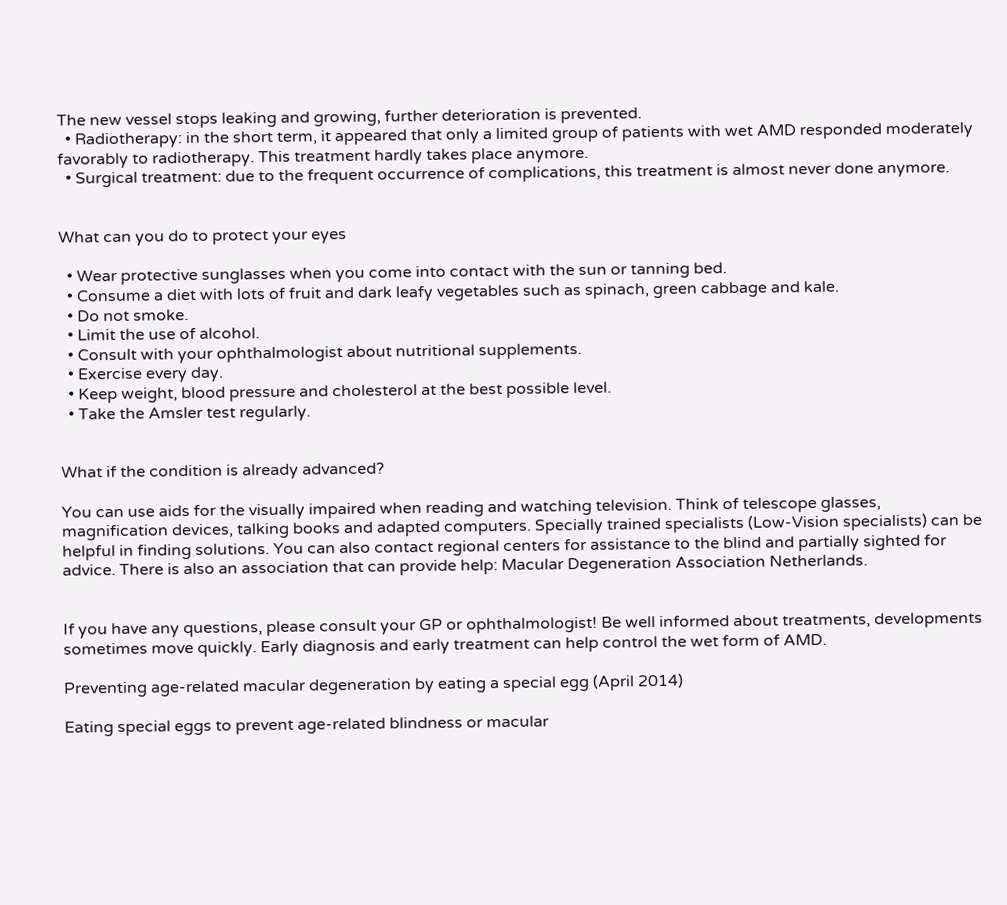The new vessel stops leaking and growing, further deterioration is prevented.
  • Radiotherapy: in the short term, it appeared that only a limited group of patients with wet AMD responded moderately favorably to radiotherapy. This treatment hardly takes place anymore.
  • Surgical treatment: due to the frequent occurrence of complications, this treatment is almost never done anymore.


What can you do to protect your eyes

  • Wear protective sunglasses when you come into contact with the sun or tanning bed.
  • Consume a diet with lots of fruit and dark leafy vegetables such as spinach, green cabbage and kale.
  • Do not smoke.
  • Limit the use of alcohol.
  • Consult with your ophthalmologist about nutritional supplements.
  • Exercise every day.
  • Keep weight, blood pressure and cholesterol at the best possible level.
  • Take the Amsler test regularly.


What if the condition is already advanced?

You can use aids for the visually impaired when reading and watching television. Think of telescope glasses, magnification devices, talking books and adapted computers. Specially trained specialists (Low-Vision specialists) can be helpful in finding solutions. You can also contact regional centers for assistance to the blind and partially sighted for advice. There is also an association that can provide help: Macular Degeneration Association Netherlands.


If you have any questions, please consult your GP or ophthalmologist! Be well informed about treatments, developments sometimes move quickly. Early diagnosis and early treatment can help control the wet form of AMD.

Preventing age-related macular degeneration by eating a special egg (April 2014)

Eating special eggs to prevent age-related blindness or macular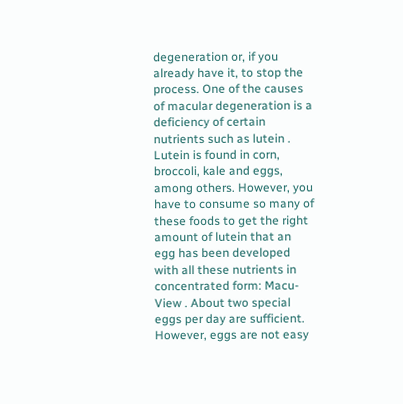degeneration or, if you already have it, to stop the process. One of the causes of macular degeneration is a deficiency of certain nutrients such as lutein . Lutein is found in corn, broccoli, kale and eggs, among others. However, you have to consume so many of these foods to get the right amount of lutein that an egg has been developed with all these nutrients in concentrated form: Macu-View . About two special eggs per day are sufficient. However, eggs are not easy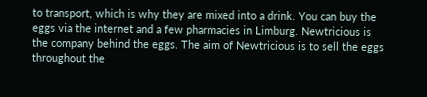to transport, which is why they are mixed into a drink. You can buy the eggs via the internet and a few pharmacies in Limburg. Newtricious is the company behind the eggs. The aim of Newtricious is to sell the eggs throughout the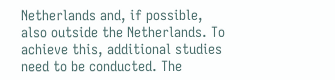Netherlands and, if possible, also outside the Netherlands. To achieve this, additional studies need to be conducted. The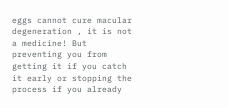eggs cannot cure macular degeneration , it is not a medicine! But preventing you from getting it if you catch it early or stopping the process if you already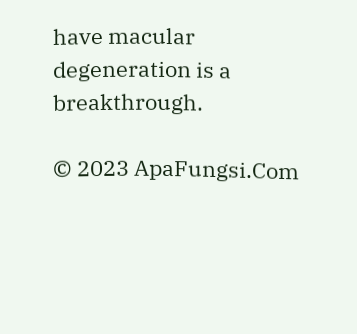have macular degeneration is a breakthrough.

© 2023 ApaFungsi.Com